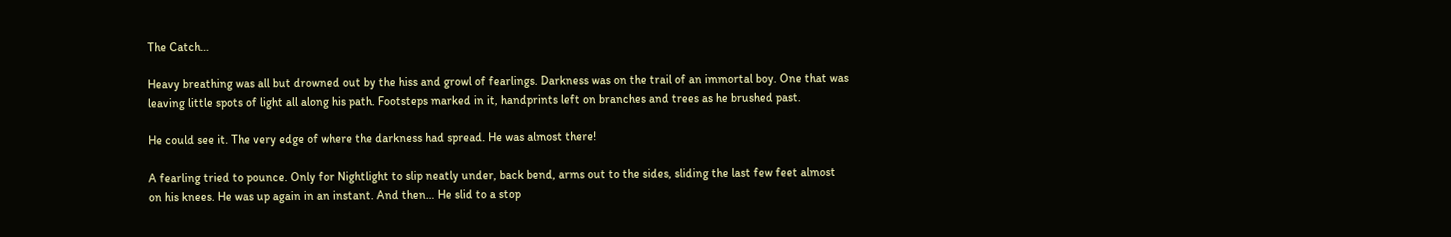The Catch…

Heavy breathing was all but drowned out by the hiss and growl of fearlings. Darkness was on the trail of an immortal boy. One that was leaving little spots of light all along his path. Footsteps marked in it, handprints left on branches and trees as he brushed past.

He could see it. The very edge of where the darkness had spread. He was almost there!

A fearling tried to pounce. Only for Nightlight to slip neatly under, back bend, arms out to the sides, sliding the last few feet almost on his knees. He was up again in an instant. And then… He slid to a stop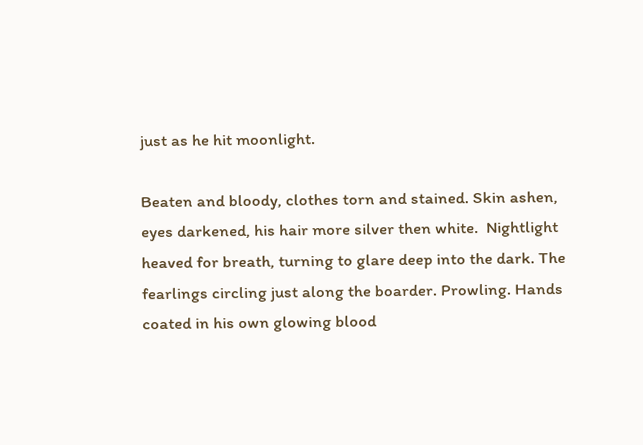just as he hit moonlight.

Beaten and bloody, clothes torn and stained. Skin ashen, eyes darkened, his hair more silver then white.  Nightlight heaved for breath, turning to glare deep into the dark. The fearlings circling just along the boarder. Prowling. Hands coated in his own glowing blood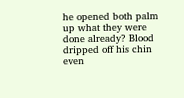he opened both palm up what they were done already? Blood dripped off his chin even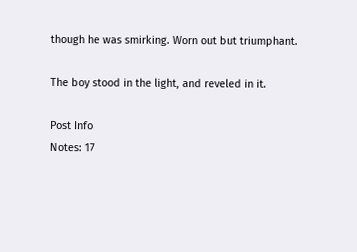though he was smirking. Worn out but triumphant.

The boy stood in the light, and reveled in it.

Post Info
Notes: 17